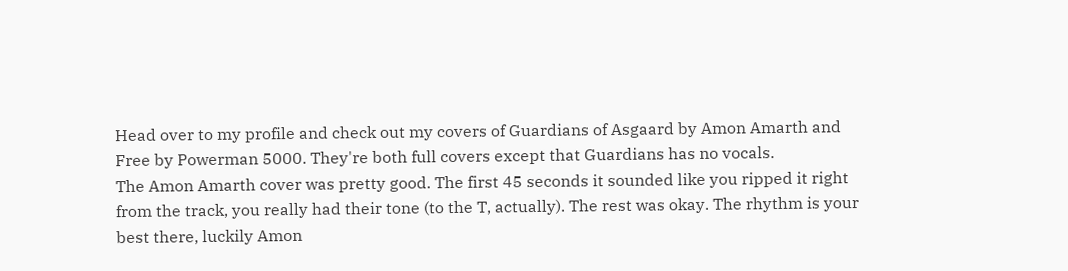Head over to my profile and check out my covers of Guardians of Asgaard by Amon Amarth and Free by Powerman 5000. They're both full covers except that Guardians has no vocals.
The Amon Amarth cover was pretty good. The first 45 seconds it sounded like you ripped it right from the track, you really had their tone (to the T, actually). The rest was okay. The rhythm is your best there, luckily Amon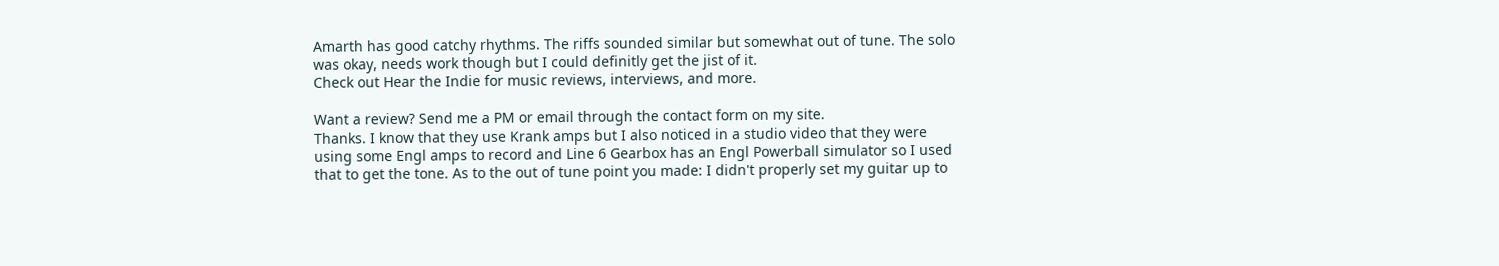Amarth has good catchy rhythms. The riffs sounded similar but somewhat out of tune. The solo was okay, needs work though but I could definitly get the jist of it.
Check out Hear the Indie for music reviews, interviews, and more.

Want a review? Send me a PM or email through the contact form on my site.
Thanks. I know that they use Krank amps but I also noticed in a studio video that they were using some Engl amps to record and Line 6 Gearbox has an Engl Powerball simulator so I used that to get the tone. As to the out of tune point you made: I didn't properly set my guitar up to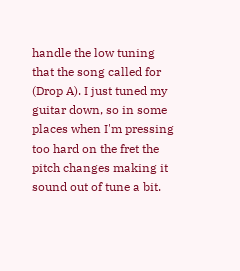handle the low tuning that the song called for (Drop A). I just tuned my guitar down, so in some places when I'm pressing too hard on the fret the pitch changes making it sound out of tune a bit.